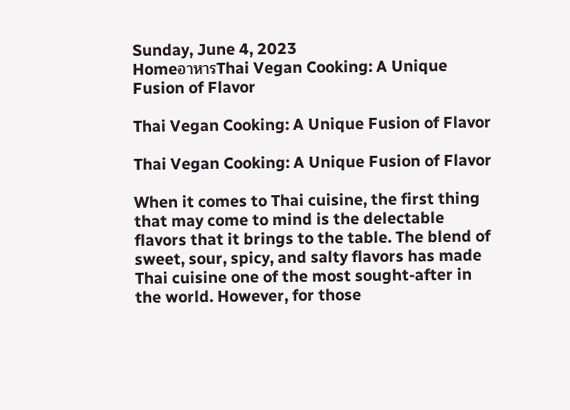Sunday, June 4, 2023
HomeอาหารThai Vegan Cooking: A Unique Fusion of Flavor

Thai Vegan Cooking: A Unique Fusion of Flavor

Thai Vegan Cooking: A Unique Fusion of Flavor

When it comes to Thai cuisine, the first thing that may come to mind is the delectable flavors that it brings to the table. The blend of sweet, sour, spicy, and salty flavors has made Thai cuisine one of the most sought-after in the world. However, for those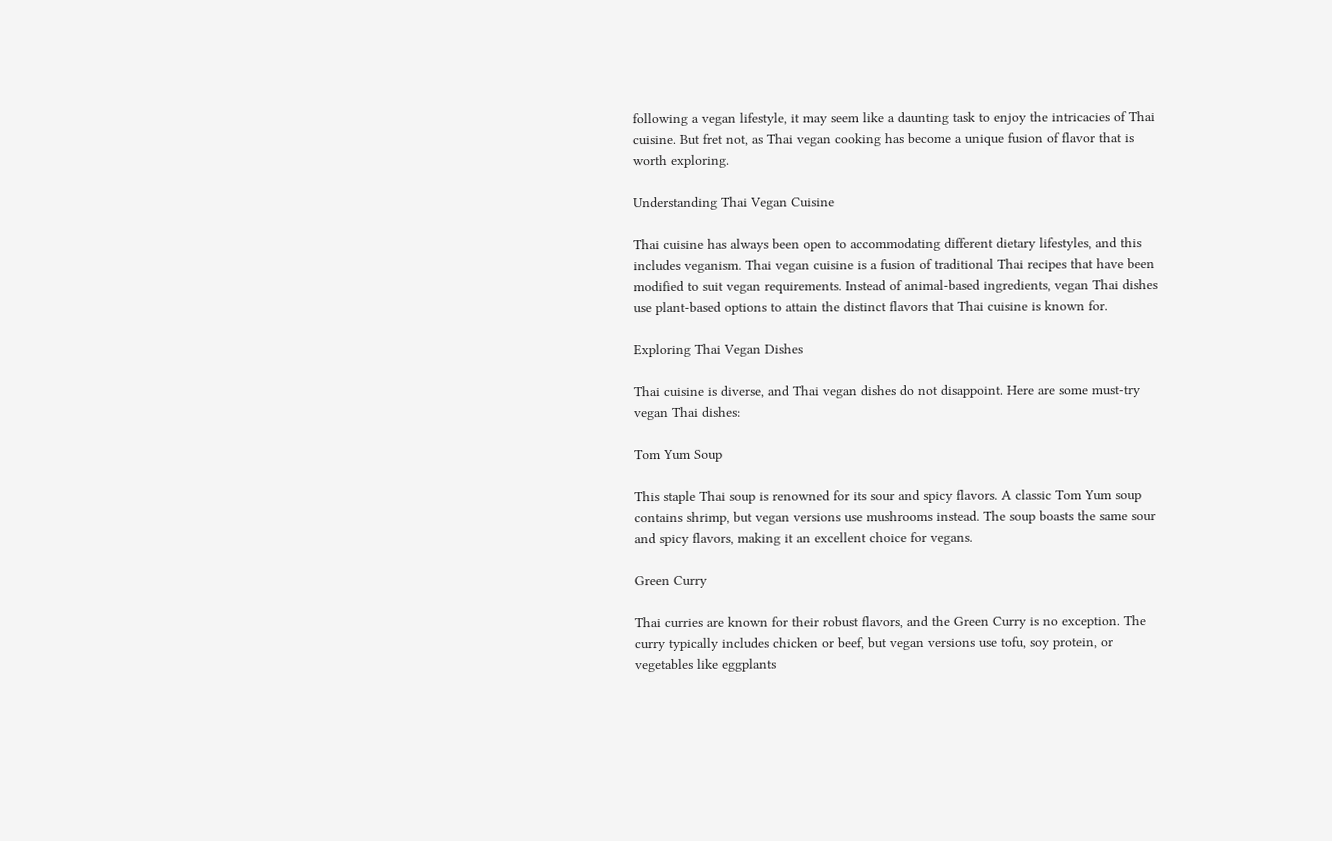following a vegan lifestyle, it may seem like a daunting task to enjoy the intricacies of Thai cuisine. But fret not, as Thai vegan cooking has become a unique fusion of flavor that is worth exploring.

Understanding Thai Vegan Cuisine

Thai cuisine has always been open to accommodating different dietary lifestyles, and this includes veganism. Thai vegan cuisine is a fusion of traditional Thai recipes that have been modified to suit vegan requirements. Instead of animal-based ingredients, vegan Thai dishes use plant-based options to attain the distinct flavors that Thai cuisine is known for.

Exploring Thai Vegan Dishes

Thai cuisine is diverse, and Thai vegan dishes do not disappoint. Here are some must-try vegan Thai dishes:

Tom Yum Soup

This staple Thai soup is renowned for its sour and spicy flavors. A classic Tom Yum soup contains shrimp, but vegan versions use mushrooms instead. The soup boasts the same sour and spicy flavors, making it an excellent choice for vegans.

Green Curry

Thai curries are known for their robust flavors, and the Green Curry is no exception. The curry typically includes chicken or beef, but vegan versions use tofu, soy protein, or vegetables like eggplants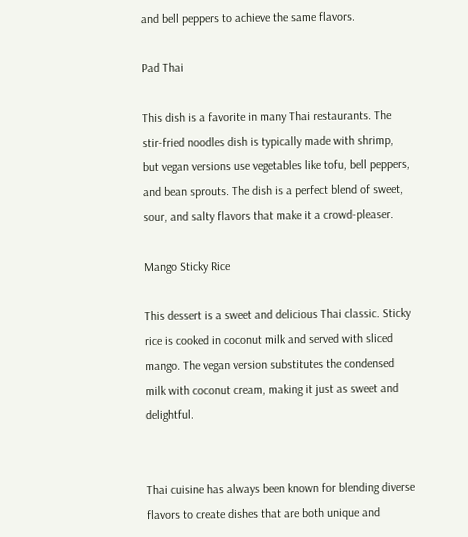and bell peppers to achieve the same flavors.

Pad Thai

This dish is a favorite in many Thai restaurants. The stir-fried noodles dish is typically made with shrimp, but vegan versions use vegetables like tofu, bell peppers, and bean sprouts. The dish is a perfect blend of sweet, sour, and salty flavors that make it a crowd-pleaser.

Mango Sticky Rice

This dessert is a sweet and delicious Thai classic. Sticky rice is cooked in coconut milk and served with sliced mango. The vegan version substitutes the condensed milk with coconut cream, making it just as sweet and delightful.


Thai cuisine has always been known for blending diverse flavors to create dishes that are both unique and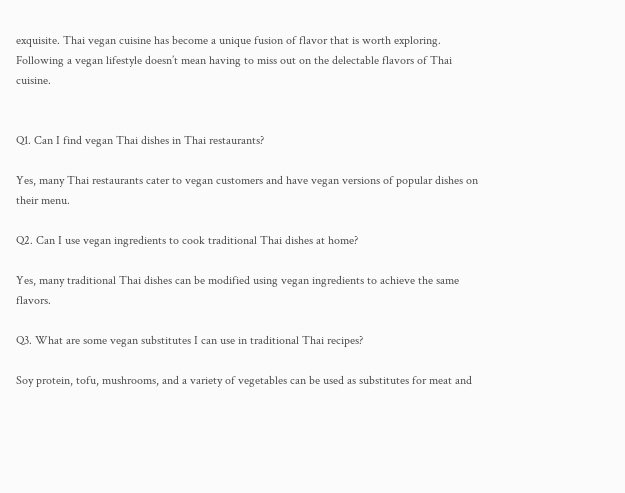exquisite. Thai vegan cuisine has become a unique fusion of flavor that is worth exploring. Following a vegan lifestyle doesn’t mean having to miss out on the delectable flavors of Thai cuisine.


Q1. Can I find vegan Thai dishes in Thai restaurants?

Yes, many Thai restaurants cater to vegan customers and have vegan versions of popular dishes on their menu.

Q2. Can I use vegan ingredients to cook traditional Thai dishes at home?

Yes, many traditional Thai dishes can be modified using vegan ingredients to achieve the same flavors.

Q3. What are some vegan substitutes I can use in traditional Thai recipes?

Soy protein, tofu, mushrooms, and a variety of vegetables can be used as substitutes for meat and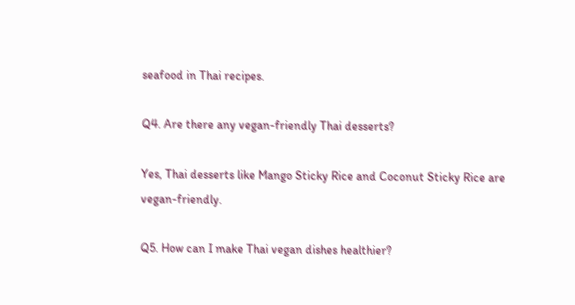seafood in Thai recipes.

Q4. Are there any vegan-friendly Thai desserts?

Yes, Thai desserts like Mango Sticky Rice and Coconut Sticky Rice are vegan-friendly.

Q5. How can I make Thai vegan dishes healthier?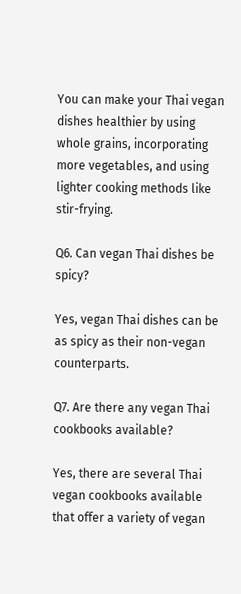You can make your Thai vegan dishes healthier by using whole grains, incorporating more vegetables, and using lighter cooking methods like stir-frying.

Q6. Can vegan Thai dishes be spicy?

Yes, vegan Thai dishes can be as spicy as their non-vegan counterparts.

Q7. Are there any vegan Thai cookbooks available?

Yes, there are several Thai vegan cookbooks available that offer a variety of vegan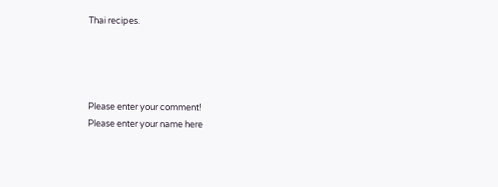Thai recipes.




Please enter your comment!
Please enter your name here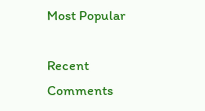Most Popular

Recent Comments